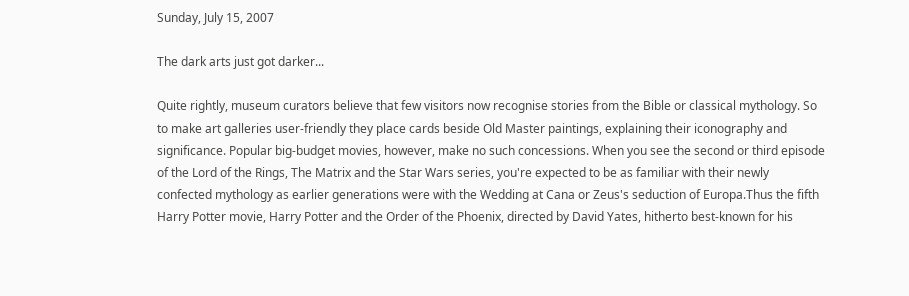Sunday, July 15, 2007

The dark arts just got darker...

Quite rightly, museum curators believe that few visitors now recognise stories from the Bible or classical mythology. So to make art galleries user-friendly they place cards beside Old Master paintings, explaining their iconography and significance. Popular big-budget movies, however, make no such concessions. When you see the second or third episode of the Lord of the Rings, The Matrix and the Star Wars series, you're expected to be as familiar with their newly confected mythology as earlier generations were with the Wedding at Cana or Zeus's seduction of Europa.Thus the fifth Harry Potter movie, Harry Potter and the Order of the Phoenix, directed by David Yates, hitherto best-known for his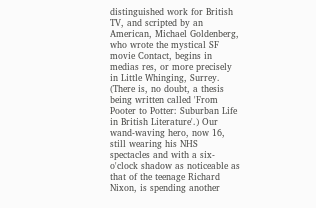distinguished work for British TV, and scripted by an American, Michael Goldenberg, who wrote the mystical SF movie Contact, begins in medias res, or more precisely in Little Whinging, Surrey. (There is, no doubt, a thesis being written called 'From Pooter to Potter: Suburban Life in British Literature'.) Our wand-waving hero, now 16, still wearing his NHS spectacles and with a six-o'clock shadow as noticeable as that of the teenage Richard Nixon, is spending another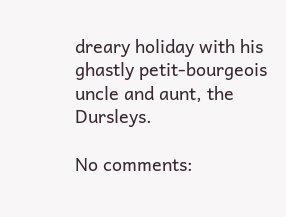dreary holiday with his ghastly petit-bourgeois uncle and aunt, the Dursleys.

No comments: